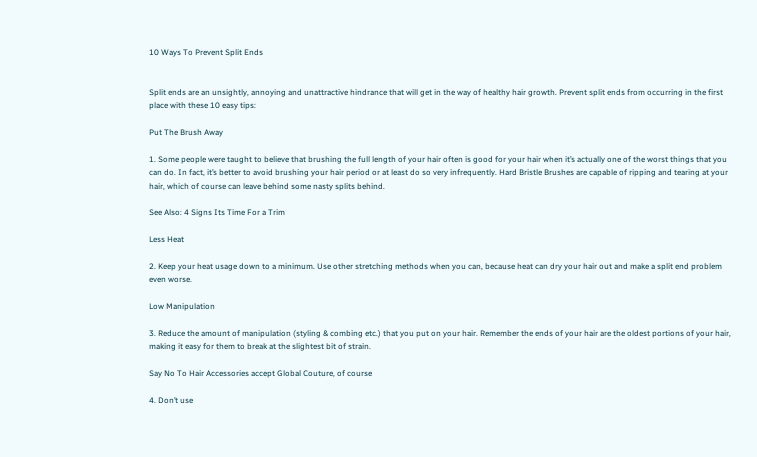10 Ways To Prevent Split Ends


Split ends are an unsightly, annoying and unattractive hindrance that will get in the way of healthy hair growth. Prevent split ends from occurring in the first place with these 10 easy tips:

Put The Brush Away

1. Some people were taught to believe that brushing the full length of your hair often is good for your hair when it’s actually one of the worst things that you can do. In fact, it’s better to avoid brushing your hair period or at least do so very infrequently. Hard Bristle Brushes are capable of ripping and tearing at your hair, which of course can leave behind some nasty splits behind.

See Also: 4 Signs Its Time For a Trim

Less Heat

2. Keep your heat usage down to a minimum. Use other stretching methods when you can, because heat can dry your hair out and make a split end problem even worse.

Low Manipulation

3. Reduce the amount of manipulation (styling & combing etc.) that you put on your hair. Remember the ends of your hair are the oldest portions of your hair, making it easy for them to break at the slightest bit of strain.

Say No To Hair Accessories accept Global Couture, of course

4. Don’t use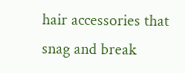hair accessories that snag and break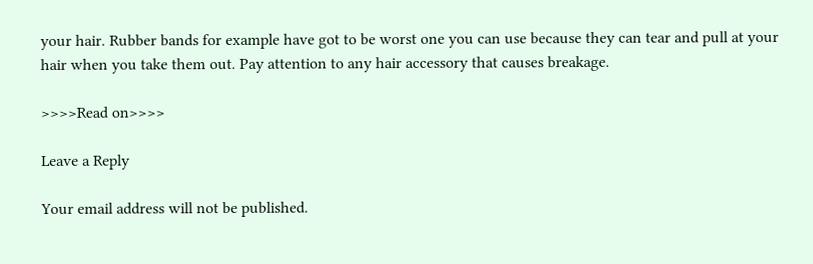your hair. Rubber bands for example have got to be worst one you can use because they can tear and pull at your hair when you take them out. Pay attention to any hair accessory that causes breakage.

>>>>Read on>>>>

Leave a Reply

Your email address will not be published.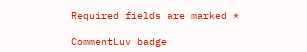Required fields are marked *

CommentLuv badge